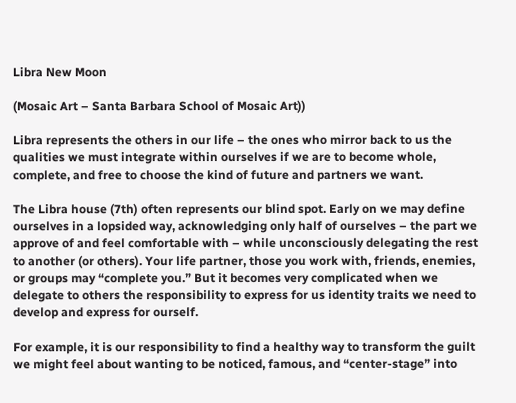Libra New Moon

(Mosaic Art – Santa Barbara School of Mosaic Art))

Libra represents the others in our life – the ones who mirror back to us the qualities we must integrate within ourselves if we are to become whole, complete, and free to choose the kind of future and partners we want.

The Libra house (7th) often represents our blind spot. Early on we may define ourselves in a lopsided way, acknowledging only half of ourselves – the part we approve of and feel comfortable with – while unconsciously delegating the rest to another (or others). Your life partner, those you work with, friends, enemies, or groups may “complete you.” But it becomes very complicated when we delegate to others the responsibility to express for us identity traits we need to develop and express for ourself.

For example, it is our responsibility to find a healthy way to transform the guilt we might feel about wanting to be noticed, famous, and “center-stage” into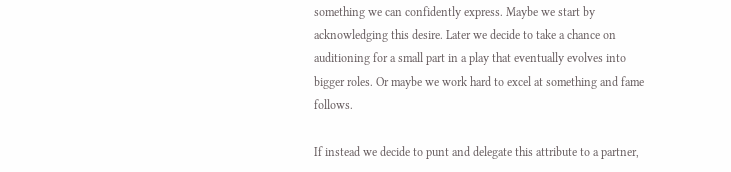something we can confidently express. Maybe we start by acknowledging this desire. Later we decide to take a chance on auditioning for a small part in a play that eventually evolves into bigger roles. Or maybe we work hard to excel at something and fame follows.

If instead we decide to punt and delegate this attribute to a partner,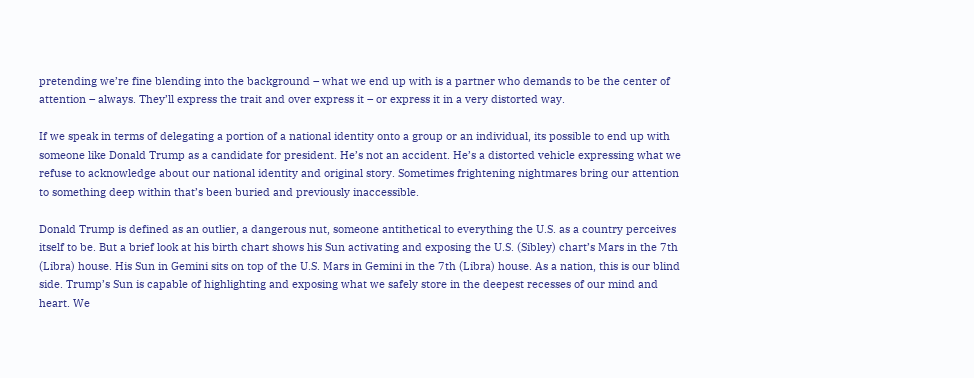pretending we’re fine blending into the background – what we end up with is a partner who demands to be the center of attention – always. They’ll express the trait and over express it – or express it in a very distorted way.

If we speak in terms of delegating a portion of a national identity onto a group or an individual, its possible to end up with someone like Donald Trump as a candidate for president. He’s not an accident. He’s a distorted vehicle expressing what we refuse to acknowledge about our national identity and original story. Sometimes frightening nightmares bring our attention to something deep within that’s been buried and previously inaccessible.

Donald Trump is defined as an outlier, a dangerous nut, someone antithetical to everything the U.S. as a country perceives itself to be. But a brief look at his birth chart shows his Sun activating and exposing the U.S. (Sibley) chart’s Mars in the 7th (Libra) house. His Sun in Gemini sits on top of the U.S. Mars in Gemini in the 7th (Libra) house. As a nation, this is our blind side. Trump’s Sun is capable of highlighting and exposing what we safely store in the deepest recesses of our mind and heart. We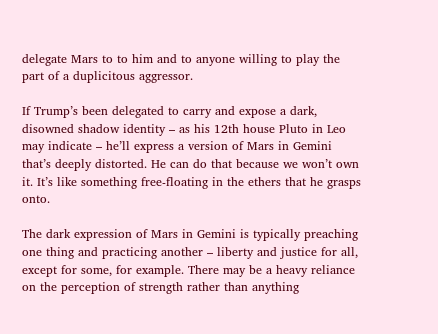delegate Mars to to him and to anyone willing to play the part of a duplicitous aggressor.

If Trump’s been delegated to carry and expose a dark, disowned shadow identity – as his 12th house Pluto in Leo may indicate – he’ll express a version of Mars in Gemini that’s deeply distorted. He can do that because we won’t own it. It’s like something free-floating in the ethers that he grasps onto.

The dark expression of Mars in Gemini is typically preaching one thing and practicing another – liberty and justice for all, except for some, for example. There may be a heavy reliance on the perception of strength rather than anything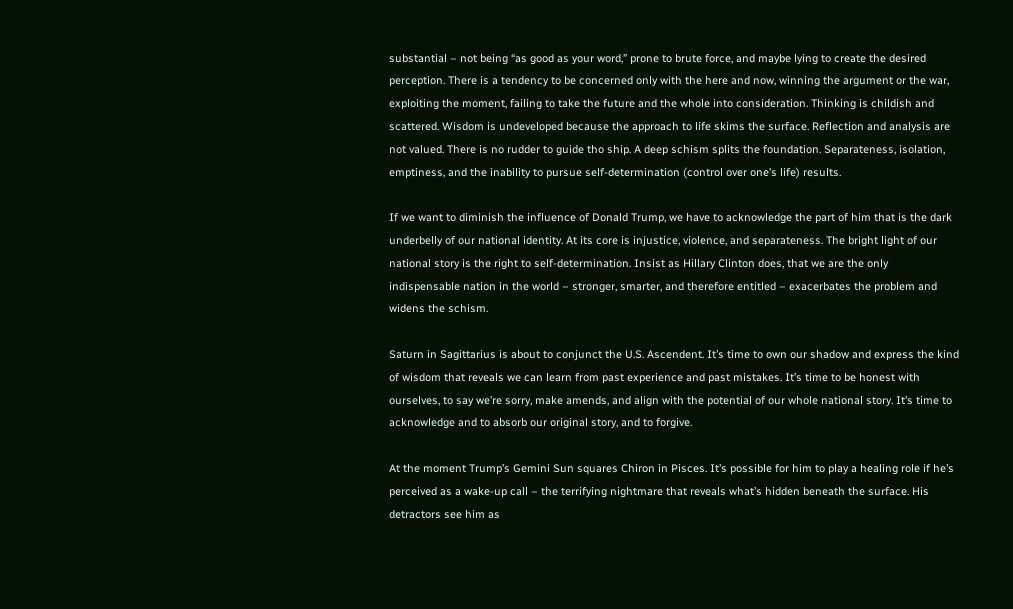substantial – not being “as good as your word,” prone to brute force, and maybe lying to create the desired perception. There is a tendency to be concerned only with the here and now, winning the argument or the war, exploiting the moment, failing to take the future and the whole into consideration. Thinking is childish and scattered. Wisdom is undeveloped because the approach to life skims the surface. Reflection and analysis are not valued. There is no rudder to guide tho ship. A deep schism splits the foundation. Separateness, isolation, emptiness, and the inability to pursue self-determination (control over one’s life) results.

If we want to diminish the influence of Donald Trump, we have to acknowledge the part of him that is the dark underbelly of our national identity. At its core is injustice, violence, and separateness. The bright light of our national story is the right to self-determination. Insist as Hillary Clinton does, that we are the only indispensable nation in the world – stronger, smarter, and therefore entitled – exacerbates the problem and widens the schism.

Saturn in Sagittarius is about to conjunct the U.S. Ascendent. It’s time to own our shadow and express the kind of wisdom that reveals we can learn from past experience and past mistakes. It’s time to be honest with ourselves, to say we’re sorry, make amends, and align with the potential of our whole national story. It’s time to acknowledge and to absorb our original story, and to forgive.

At the moment Trump’s Gemini Sun squares Chiron in Pisces. It’s possible for him to play a healing role if he’s perceived as a wake-up call – the terrifying nightmare that reveals what’s hidden beneath the surface. His detractors see him as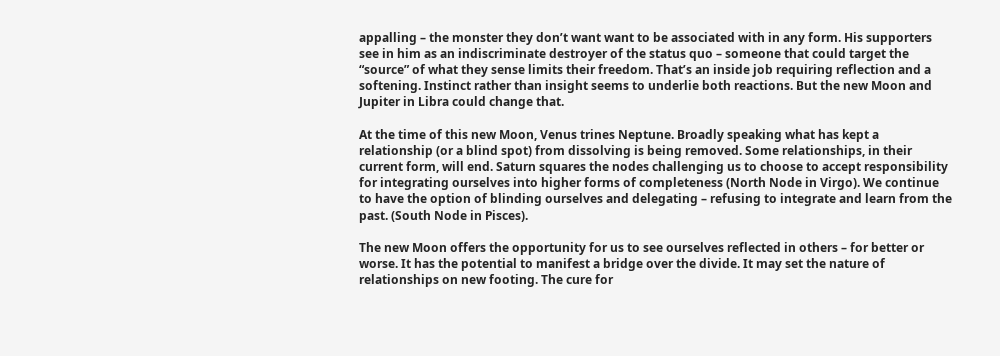appalling – the monster they don’t want want to be associated with in any form. His supporters see in him as an indiscriminate destroyer of the status quo – someone that could target the “source” of what they sense limits their freedom. That’s an inside job requiring reflection and a softening. Instinct rather than insight seems to underlie both reactions. But the new Moon and Jupiter in Libra could change that.

At the time of this new Moon, Venus trines Neptune. Broadly speaking what has kept a relationship (or a blind spot) from dissolving is being removed. Some relationships, in their current form, will end. Saturn squares the nodes challenging us to choose to accept responsibility for integrating ourselves into higher forms of completeness (North Node in Virgo). We continue to have the option of blinding ourselves and delegating – refusing to integrate and learn from the past. (South Node in Pisces).

The new Moon offers the opportunity for us to see ourselves reflected in others – for better or worse. It has the potential to manifest a bridge over the divide. It may set the nature of relationships on new footing. The cure for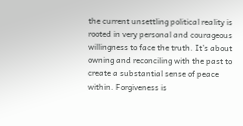the current unsettling political reality is rooted in very personal and courageous willingness to face the truth. It’s about owning and reconciling with the past to create a substantial sense of peace within. Forgiveness is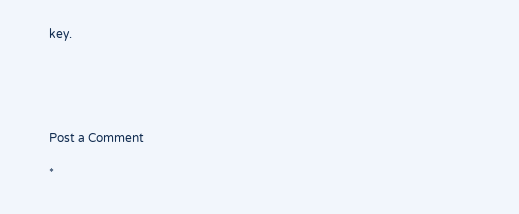key.





Post a Comment

*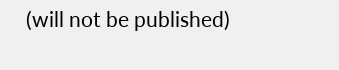(will not be published)